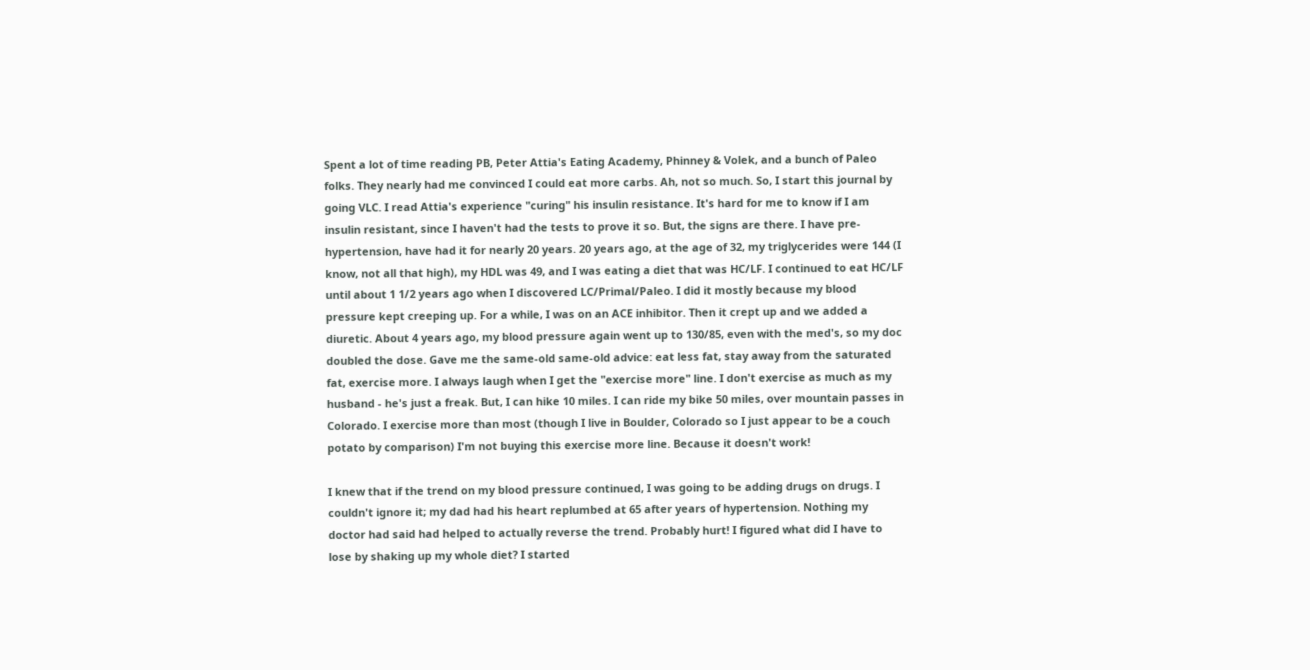Spent a lot of time reading PB, Peter Attia's Eating Academy, Phinney & Volek, and a bunch of Paleo folks. They nearly had me convinced I could eat more carbs. Ah, not so much. So, I start this journal by going VLC. I read Attia's experience "curing" his insulin resistance. It's hard for me to know if I am insulin resistant, since I haven't had the tests to prove it so. But, the signs are there. I have pre-hypertension, have had it for nearly 20 years. 20 years ago, at the age of 32, my triglycerides were 144 (I know, not all that high), my HDL was 49, and I was eating a diet that was HC/LF. I continued to eat HC/LF until about 1 1/2 years ago when I discovered LC/Primal/Paleo. I did it mostly because my blood pressure kept creeping up. For a while, I was on an ACE inhibitor. Then it crept up and we added a diuretic. About 4 years ago, my blood pressure again went up to 130/85, even with the med's, so my doc doubled the dose. Gave me the same-old same-old advice: eat less fat, stay away from the saturated fat, exercise more. I always laugh when I get the "exercise more" line. I don't exercise as much as my husband - he's just a freak. But, I can hike 10 miles. I can ride my bike 50 miles, over mountain passes in Colorado. I exercise more than most (though I live in Boulder, Colorado so I just appear to be a couch potato by comparison) I'm not buying this exercise more line. Because it doesn't work!

I knew that if the trend on my blood pressure continued, I was going to be adding drugs on drugs. I couldn't ignore it; my dad had his heart replumbed at 65 after years of hypertension. Nothing my doctor had said had helped to actually reverse the trend. Probably hurt! I figured what did I have to lose by shaking up my whole diet? I started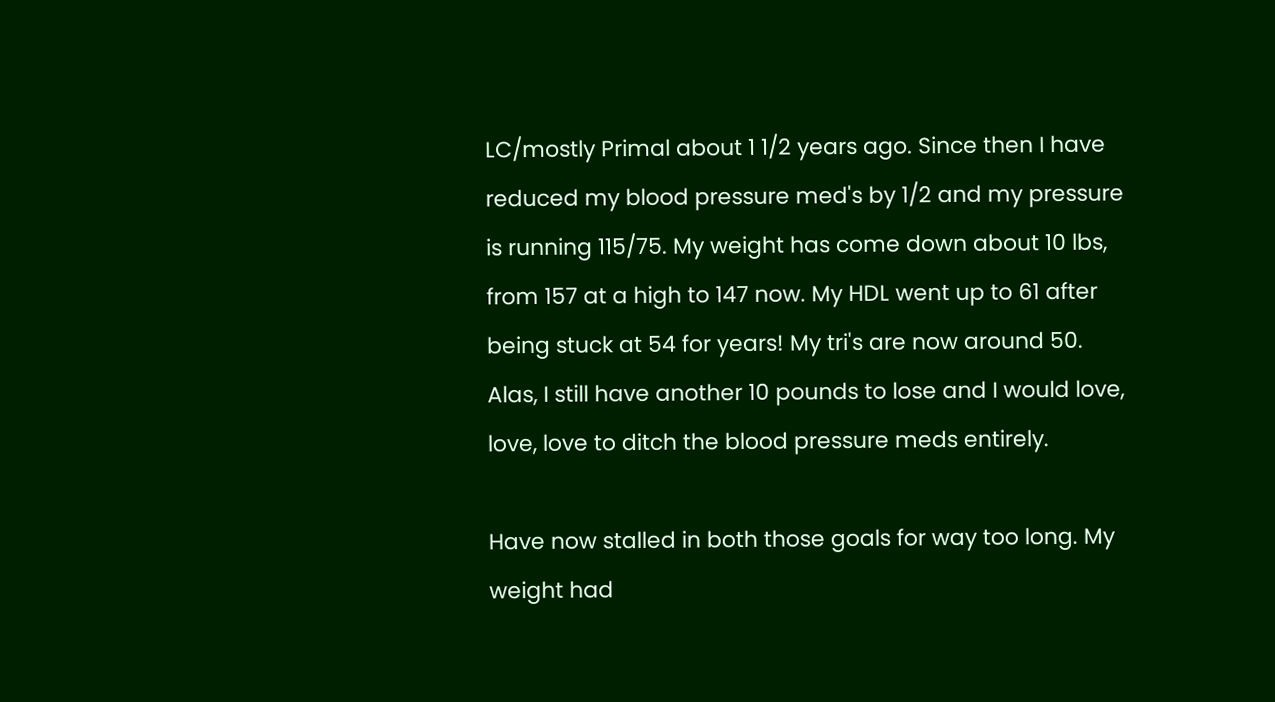LC/mostly Primal about 1 1/2 years ago. Since then I have reduced my blood pressure med's by 1/2 and my pressure is running 115/75. My weight has come down about 10 lbs, from 157 at a high to 147 now. My HDL went up to 61 after being stuck at 54 for years! My tri's are now around 50. Alas, I still have another 10 pounds to lose and I would love, love, love to ditch the blood pressure meds entirely.

Have now stalled in both those goals for way too long. My weight had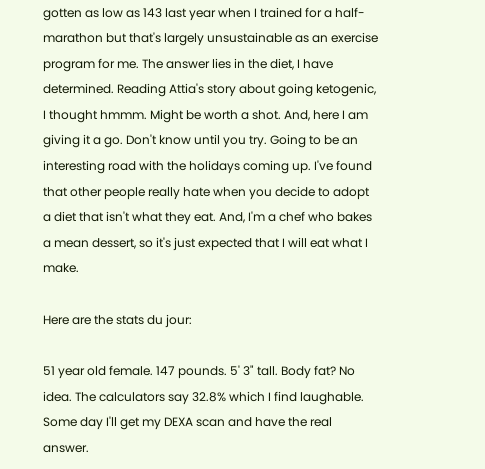gotten as low as 143 last year when I trained for a half-marathon but that's largely unsustainable as an exercise program for me. The answer lies in the diet, I have determined. Reading Attia's story about going ketogenic, I thought hmmm. Might be worth a shot. And, here I am giving it a go. Don't know until you try. Going to be an interesting road with the holidays coming up. I've found that other people really hate when you decide to adopt a diet that isn't what they eat. And, I'm a chef who bakes a mean dessert, so it's just expected that I will eat what I make.

Here are the stats du jour:

51 year old female. 147 pounds. 5' 3" tall. Body fat? No idea. The calculators say 32.8% which I find laughable. Some day I'll get my DEXA scan and have the real answer.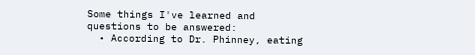Some things I've learned and questions to be answered:
  • According to Dr. Phinney, eating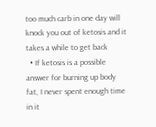too much carb in one day will knock you out of ketosis and it takes a while to get back
  • If ketosis is a possible answer for burning up body fat, I never spent enough time in it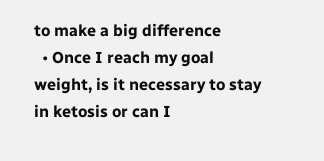to make a big difference
  • Once I reach my goal weight, is it necessary to stay in ketosis or can I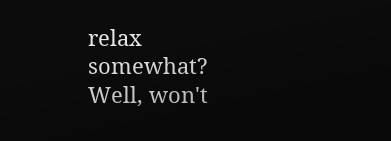relax somewhat? Well, won't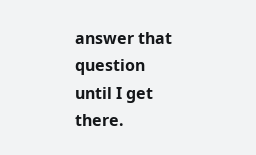answer that question until I get there.